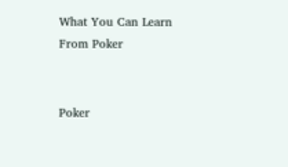What You Can Learn From Poker


Poker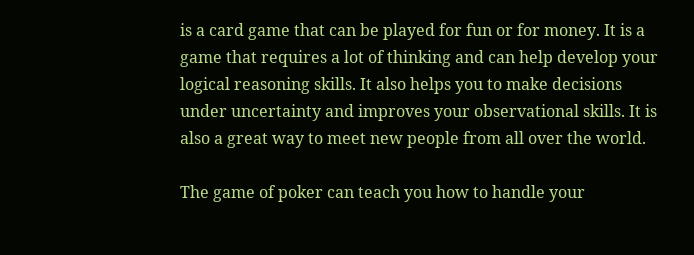is a card game that can be played for fun or for money. It is a game that requires a lot of thinking and can help develop your logical reasoning skills. It also helps you to make decisions under uncertainty and improves your observational skills. It is also a great way to meet new people from all over the world.

The game of poker can teach you how to handle your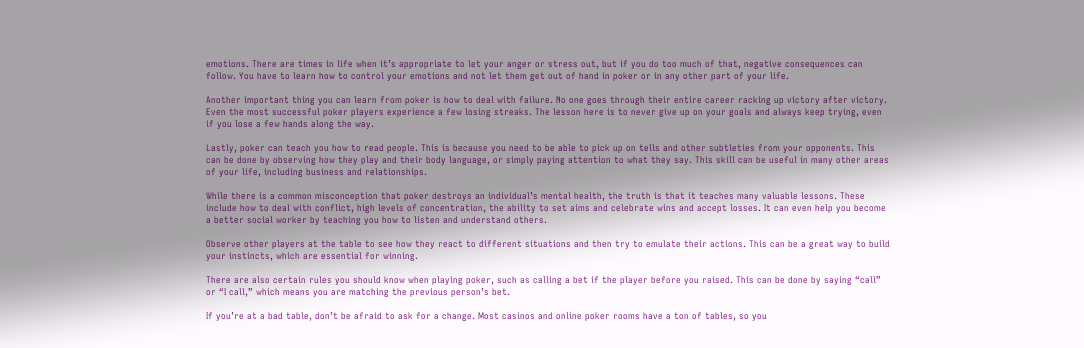emotions. There are times in life when it’s appropriate to let your anger or stress out, but if you do too much of that, negative consequences can follow. You have to learn how to control your emotions and not let them get out of hand in poker or in any other part of your life.

Another important thing you can learn from poker is how to deal with failure. No one goes through their entire career racking up victory after victory. Even the most successful poker players experience a few losing streaks. The lesson here is to never give up on your goals and always keep trying, even if you lose a few hands along the way.

Lastly, poker can teach you how to read people. This is because you need to be able to pick up on tells and other subtleties from your opponents. This can be done by observing how they play and their body language, or simply paying attention to what they say. This skill can be useful in many other areas of your life, including business and relationships.

While there is a common misconception that poker destroys an individual’s mental health, the truth is that it teaches many valuable lessons. These include how to deal with conflict, high levels of concentration, the ability to set aims and celebrate wins and accept losses. It can even help you become a better social worker by teaching you how to listen and understand others.

Observe other players at the table to see how they react to different situations and then try to emulate their actions. This can be a great way to build your instincts, which are essential for winning.

There are also certain rules you should know when playing poker, such as calling a bet if the player before you raised. This can be done by saying “call” or “I call,” which means you are matching the previous person’s bet.

If you’re at a bad table, don’t be afraid to ask for a change. Most casinos and online poker rooms have a ton of tables, so you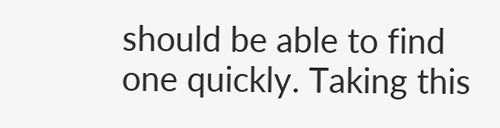should be able to find one quickly. Taking this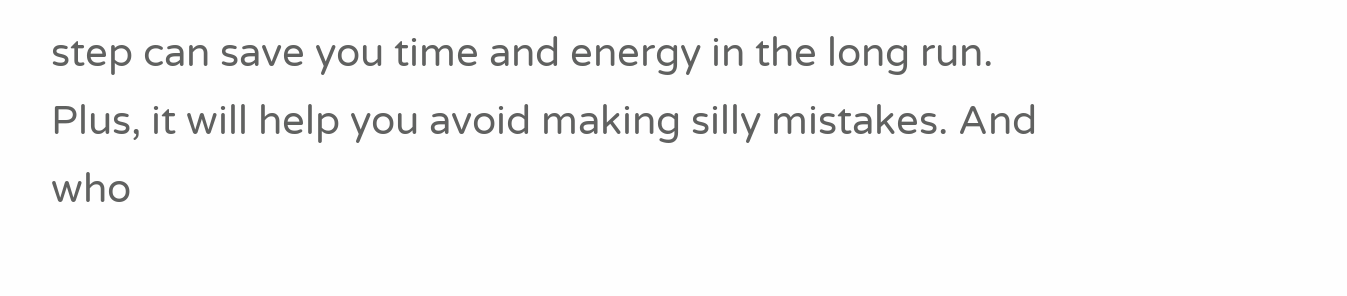step can save you time and energy in the long run. Plus, it will help you avoid making silly mistakes. And who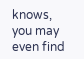knows, you may even find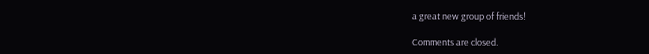a great new group of friends!

Comments are closed.